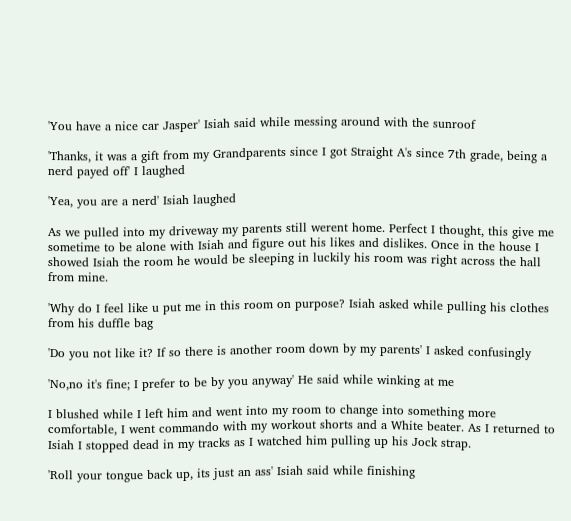'You have a nice car Jasper' Isiah said while messing around with the sunroof

'Thanks, it was a gift from my Grandparents since I got Straight A's since 7th grade, being a nerd payed off' I laughed

'Yea, you are a nerd' Isiah laughed

As we pulled into my driveway my parents still werent home. Perfect I thought, this give me sometime to be alone with Isiah and figure out his likes and dislikes. Once in the house I showed Isiah the room he would be sleeping in luckily his room was right across the hall from mine.

'Why do I feel like u put me in this room on purpose? Isiah asked while pulling his clothes from his duffle bag

'Do you not like it? If so there is another room down by my parents' I asked confusingly

'No,no it's fine; I prefer to be by you anyway' He said while winking at me

I blushed while I left him and went into my room to change into something more comfortable, I went commando with my workout shorts and a White beater. As I returned to Isiah I stopped dead in my tracks as I watched him pulling up his Jock strap.

'Roll your tongue back up, its just an ass' Isiah said while finishing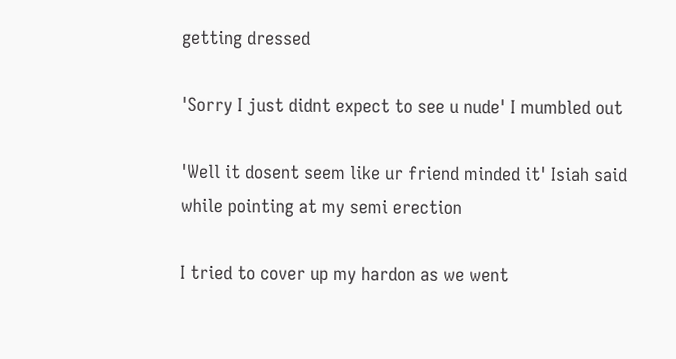getting dressed

'Sorry I just didnt expect to see u nude' I mumbled out

'Well it dosent seem like ur friend minded it' Isiah said while pointing at my semi erection

I tried to cover up my hardon as we went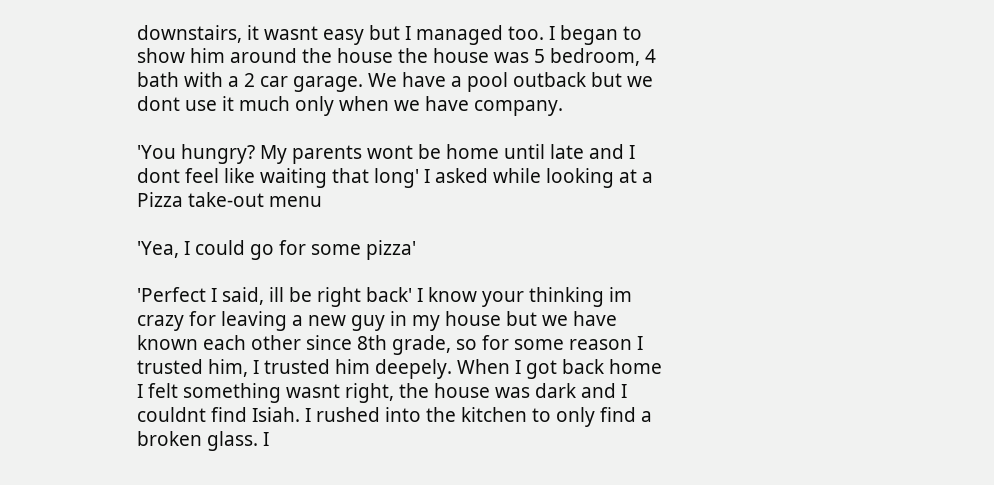downstairs, it wasnt easy but I managed too. I began to show him around the house the house was 5 bedroom, 4 bath with a 2 car garage. We have a pool outback but we dont use it much only when we have company.

'You hungry? My parents wont be home until late and I dont feel like waiting that long' I asked while looking at a Pizza take-out menu

'Yea, I could go for some pizza'

'Perfect I said, ill be right back' I know your thinking im crazy for leaving a new guy in my house but we have known each other since 8th grade, so for some reason I trusted him, I trusted him deepely. When I got back home I felt something wasnt right, the house was dark and I couldnt find Isiah. I rushed into the kitchen to only find a broken glass. I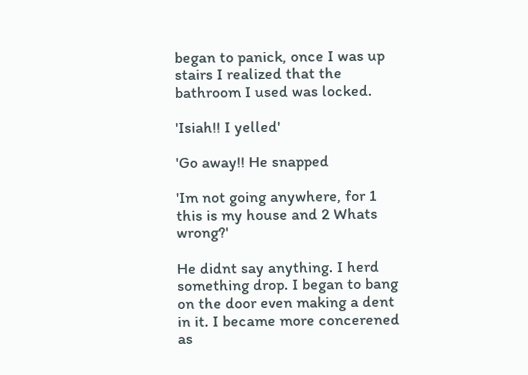began to panick, once I was up stairs I realized that the bathroom I used was locked.

'Isiah!! I yelled'

'Go away!! He snapped

'Im not going anywhere, for 1 this is my house and 2 Whats wrong?'

He didnt say anything. I herd something drop. I began to bang on the door even making a dent in it. I became more concerened as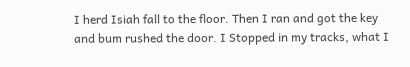I herd Isiah fall to the floor. Then I ran and got the key and bum rushed the door. I Stopped in my tracks, what I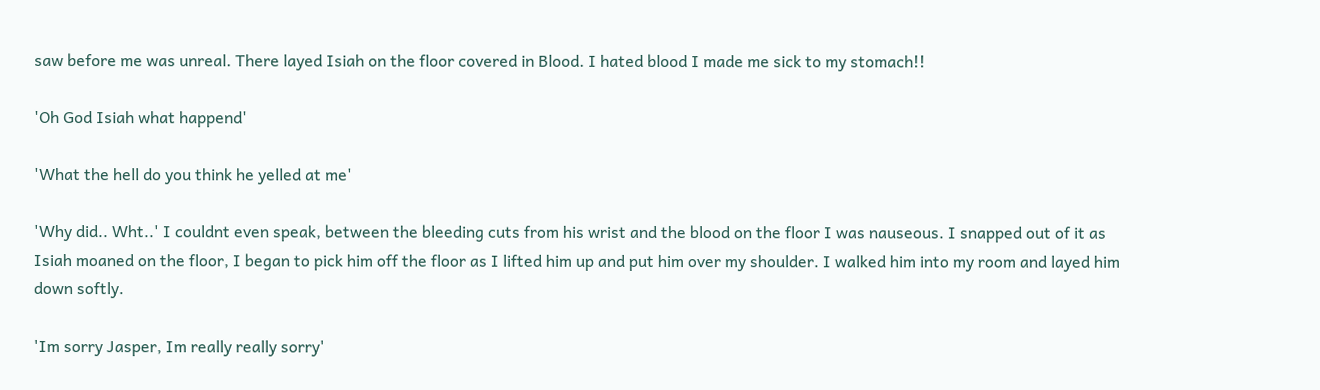saw before me was unreal. There layed Isiah on the floor covered in Blood. I hated blood I made me sick to my stomach!!

'Oh God Isiah what happend'

'What the hell do you think he yelled at me'

'Why did.. Wht..' I couldnt even speak, between the bleeding cuts from his wrist and the blood on the floor I was nauseous. I snapped out of it as Isiah moaned on the floor, I began to pick him off the floor as I lifted him up and put him over my shoulder. I walked him into my room and layed him down softly.

'Im sorry Jasper, Im really really sorry'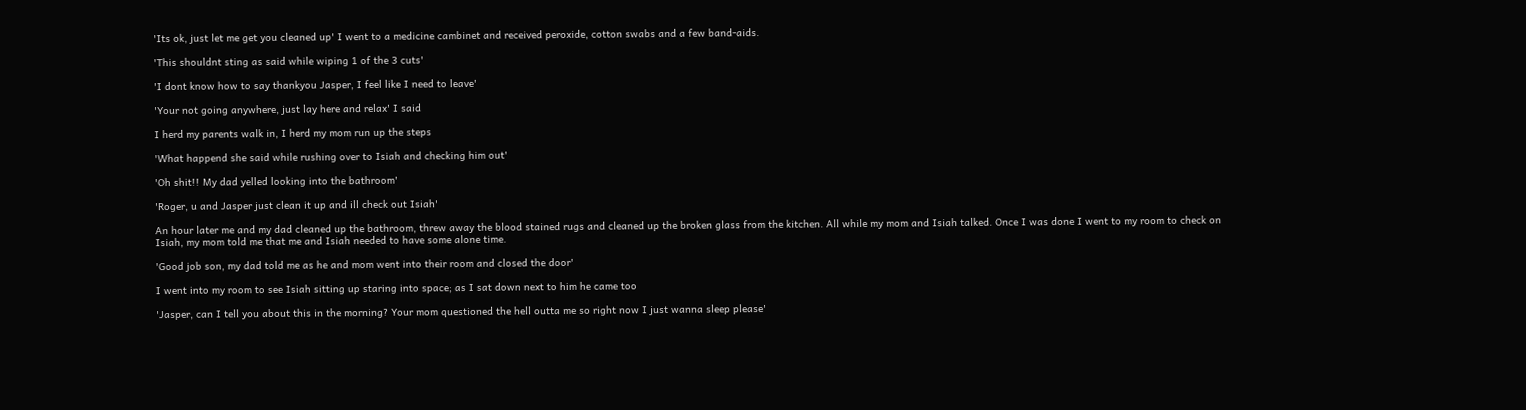'Its ok, just let me get you cleaned up' I went to a medicine cambinet and received peroxide, cotton swabs and a few band-aids.

'This shouldnt sting as said while wiping 1 of the 3 cuts'

'I dont know how to say thankyou Jasper, I feel like I need to leave'

'Your not going anywhere, just lay here and relax' I said

I herd my parents walk in, I herd my mom run up the steps

'What happend she said while rushing over to Isiah and checking him out'

'Oh shit!! My dad yelled looking into the bathroom'

'Roger, u and Jasper just clean it up and ill check out Isiah'

An hour later me and my dad cleaned up the bathroom, threw away the blood stained rugs and cleaned up the broken glass from the kitchen. All while my mom and Isiah talked. Once I was done I went to my room to check on Isiah, my mom told me that me and Isiah needed to have some alone time.

'Good job son, my dad told me as he and mom went into their room and closed the door'

I went into my room to see Isiah sitting up staring into space; as I sat down next to him he came too

'Jasper, can I tell you about this in the morning? Your mom questioned the hell outta me so right now I just wanna sleep please'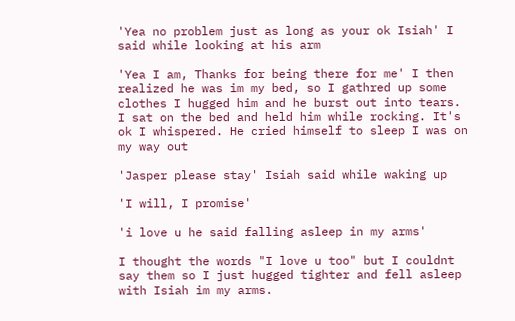'Yea no problem just as long as your ok Isiah' I said while looking at his arm

'Yea I am, Thanks for being there for me' I then realized he was im my bed, so I gathred up some clothes I hugged him and he burst out into tears. I sat on the bed and held him while rocking. It's ok I whispered. He cried himself to sleep I was on my way out

'Jasper please stay' Isiah said while waking up

'I will, I promise'

'i love u he said falling asleep in my arms'

I thought the words "I love u too" but I couldnt say them so I just hugged tighter and fell asleep with Isiah im my arms.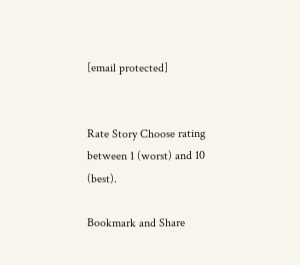[email protected]


Rate Story Choose rating between 1 (worst) and 10 (best).

Bookmark and Share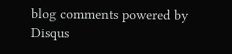blog comments powered by Disqus